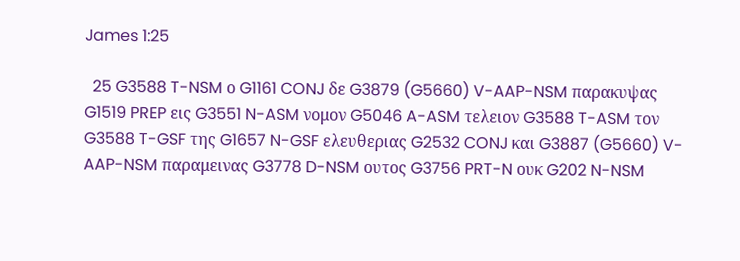James 1:25

  25 G3588 T-NSM ο G1161 CONJ δε G3879 (G5660) V-AAP-NSM παρακυψας G1519 PREP εις G3551 N-ASM νομον G5046 A-ASM τελειον G3588 T-ASM τον G3588 T-GSF της G1657 N-GSF ελευθεριας G2532 CONJ και G3887 (G5660) V-AAP-NSM παραμεινας G3778 D-NSM ουτος G3756 PRT-N ουκ G202 N-NSM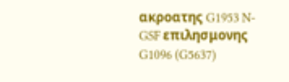ακροατης G1953 N-GSF επιλησμονης G1096 (G5637)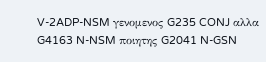V-2ADP-NSM γενομενος G235 CONJ αλλα G4163 N-NSM ποιητης G2041 N-GSN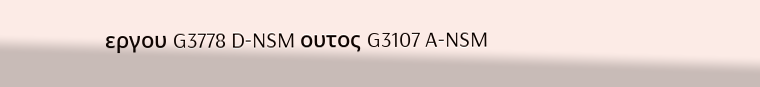εργου G3778 D-NSM ουτος G3107 A-NSM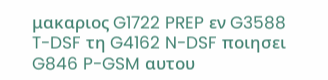μακαριος G1722 PREP εν G3588 T-DSF τη G4162 N-DSF ποιησει G846 P-GSM αυτου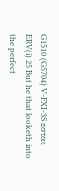G1510 (G5704) V-FXI-3S εσται
ERV(i) 25 But he that looketh into the perfect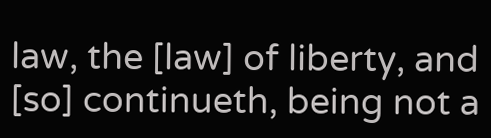law, the [law] of liberty, and [so] continueth, being not a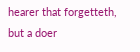hearer that forgetteth, but a doer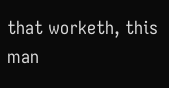that worketh, this man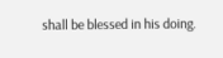shall be blessed in his doing.